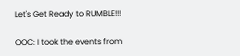Let's Get Ready to RUMBLE!!!

OOC: I took the events from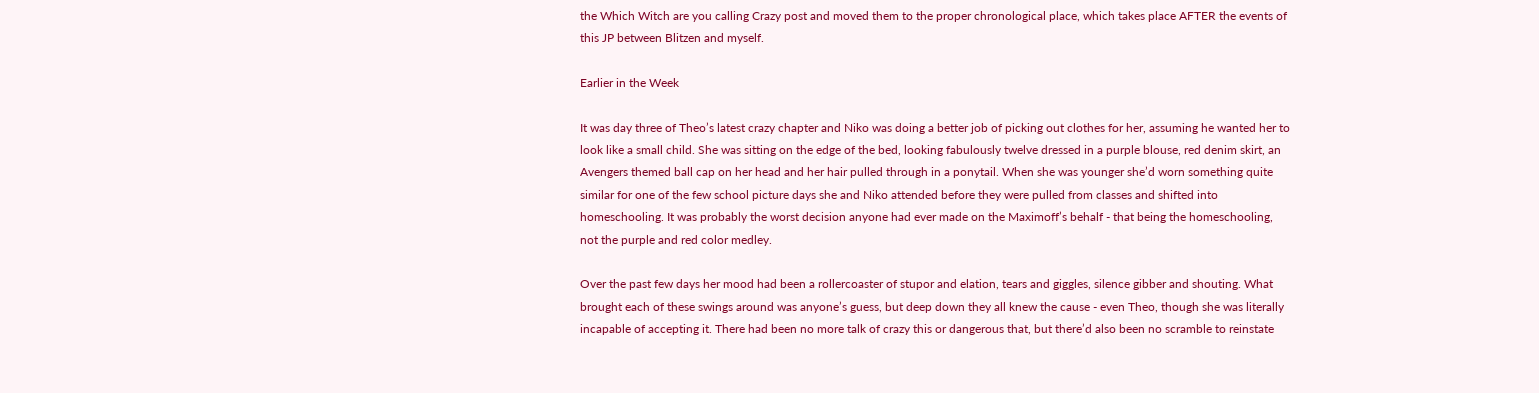the Which Witch are you calling Crazy post and moved them to the proper chronological place, which takes place AFTER the events of this JP between Blitzen and myself.

Earlier in the Week

It was day three of Theo’s latest crazy chapter and Niko was doing a better job of picking out clothes for her, assuming he wanted her to look like a small child. She was sitting on the edge of the bed, looking fabulously twelve dressed in a purple blouse, red denim skirt, an Avengers themed ball cap on her head and her hair pulled through in a ponytail. When she was younger she’d worn something quite similar for one of the few school picture days she and Niko attended before they were pulled from classes and shifted into homeschooling. It was probably the worst decision anyone had ever made on the Maximoff’s behalf - that being the homeschooling, not the purple and red color medley.

Over the past few days her mood had been a rollercoaster of stupor and elation, tears and giggles, silence gibber and shouting. What brought each of these swings around was anyone’s guess, but deep down they all knew the cause - even Theo, though she was literally incapable of accepting it. There had been no more talk of crazy this or dangerous that, but there’d also been no scramble to reinstate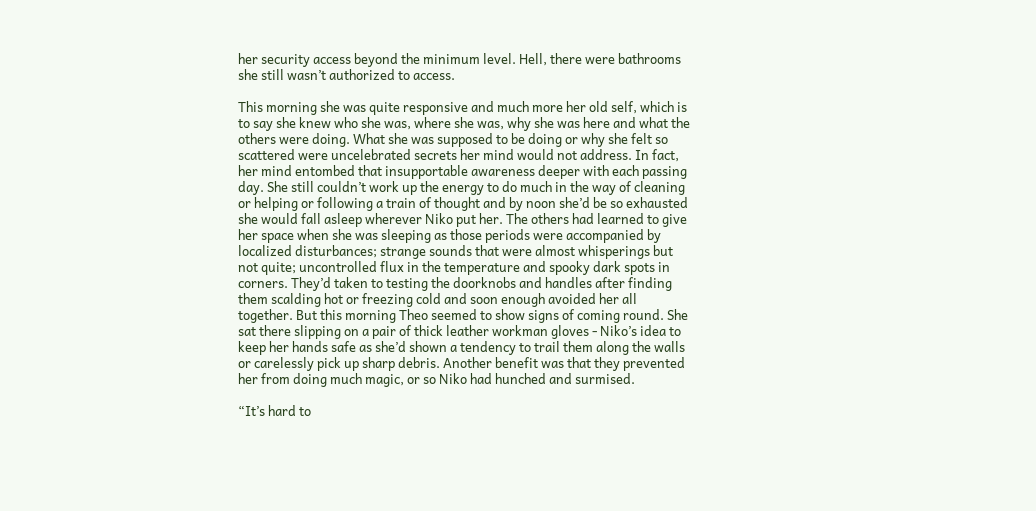her security access beyond the minimum level. Hell, there were bathrooms she still wasn’t authorized to access.

This morning she was quite responsive and much more her old self, which is to say she knew who she was, where she was, why she was here and what the others were doing. What she was supposed to be doing or why she felt so scattered were uncelebrated secrets her mind would not address. In fact, her mind entombed that insupportable awareness deeper with each passing day. She still couldn’t work up the energy to do much in the way of cleaning or helping or following a train of thought and by noon she’d be so exhausted she would fall asleep wherever Niko put her. The others had learned to give her space when she was sleeping as those periods were accompanied by localized disturbances; strange sounds that were almost whisperings but not quite; uncontrolled flux in the temperature and spooky dark spots in corners. They’d taken to testing the doorknobs and handles after finding them scalding hot or freezing cold and soon enough avoided her all together. But this morning Theo seemed to show signs of coming round. She sat there slipping on a pair of thick leather workman gloves - Niko’s idea to keep her hands safe as she’d shown a tendency to trail them along the walls or carelessly pick up sharp debris. Another benefit was that they prevented her from doing much magic, or so Niko had hunched and surmised.

“It’s hard to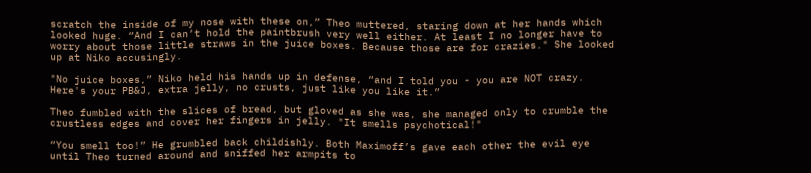scratch the inside of my nose with these on,” Theo muttered, staring down at her hands which looked huge. “And I can’t hold the paintbrush very well either. At least I no longer have to worry about those little straws in the juice boxes. Because those are for crazies." She looked up at Niko accusingly.

"No juice boxes,” Niko held his hands up in defense, “and I told you - you are NOT crazy. Here's your PB&J, extra jelly, no crusts, just like you like it.”

Theo fumbled with the slices of bread, but gloved as she was, she managed only to crumble the crustless edges and cover her fingers in jelly. "It smells psychotical!"

“You smell too!” He grumbled back childishly. Both Maximoff’s gave each other the evil eye until Theo turned around and sniffed her armpits to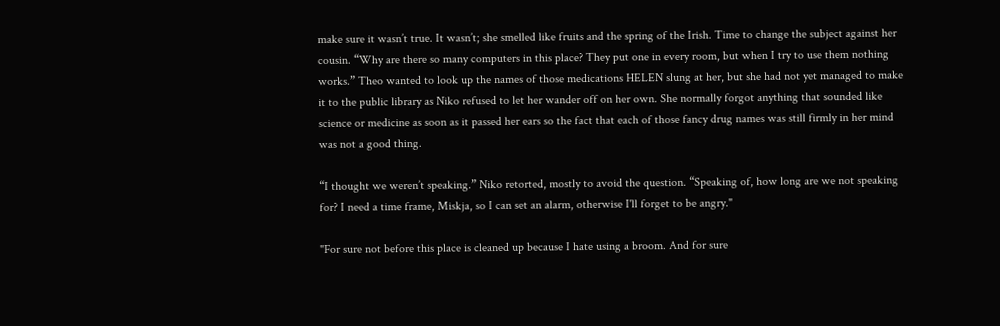make sure it wasn’t true. It wasn’t; she smelled like fruits and the spring of the Irish. Time to change the subject against her cousin. “Why are there so many computers in this place? They put one in every room, but when I try to use them nothing works.” Theo wanted to look up the names of those medications HELEN slung at her, but she had not yet managed to make it to the public library as Niko refused to let her wander off on her own. She normally forgot anything that sounded like science or medicine as soon as it passed her ears so the fact that each of those fancy drug names was still firmly in her mind was not a good thing.

“I thought we weren’t speaking.” Niko retorted, mostly to avoid the question. “Speaking of, how long are we not speaking for? I need a time frame, Miskja, so I can set an alarm, otherwise I'll forget to be angry."

"For sure not before this place is cleaned up because I hate using a broom. And for sure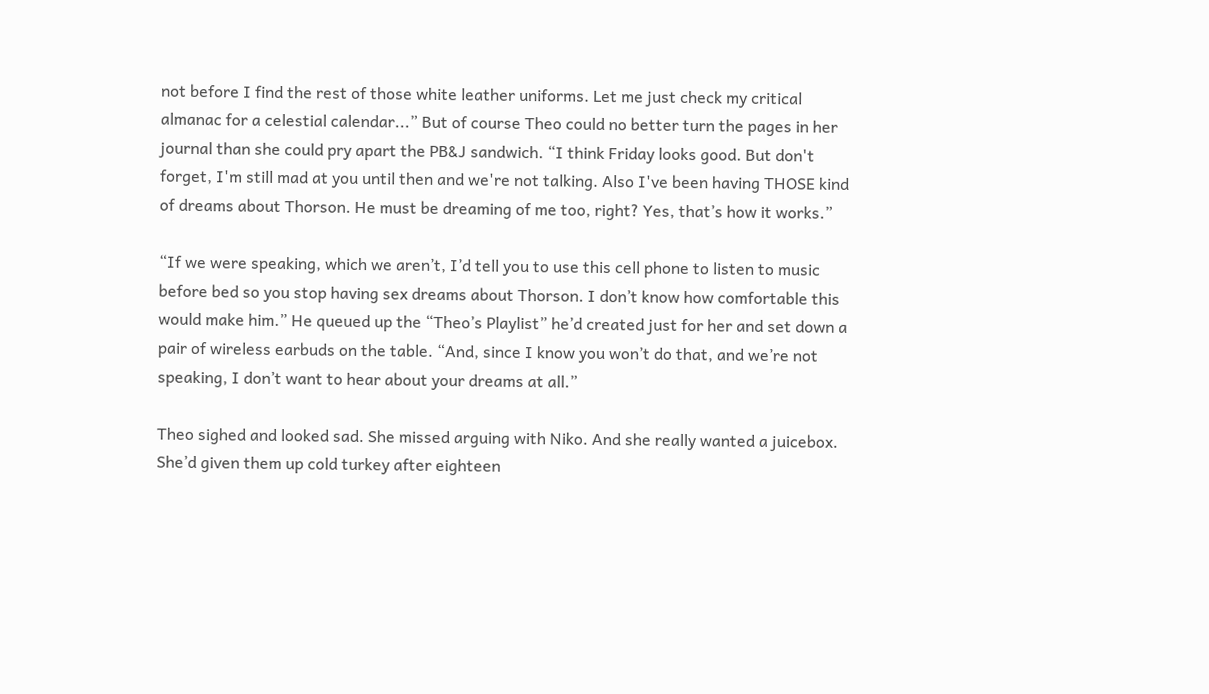not before I find the rest of those white leather uniforms. Let me just check my critical almanac for a celestial calendar...” But of course Theo could no better turn the pages in her journal than she could pry apart the PB&J sandwich. “I think Friday looks good. But don't forget, I'm still mad at you until then and we're not talking. Also I've been having THOSE kind of dreams about Thorson. He must be dreaming of me too, right? Yes, that’s how it works.”

“If we were speaking, which we aren’t, I’d tell you to use this cell phone to listen to music before bed so you stop having sex dreams about Thorson. I don’t know how comfortable this would make him.” He queued up the “Theo’s Playlist” he’d created just for her and set down a pair of wireless earbuds on the table. “And, since I know you won’t do that, and we’re not speaking, I don’t want to hear about your dreams at all.”

Theo sighed and looked sad. She missed arguing with Niko. And she really wanted a juicebox. She’d given them up cold turkey after eighteen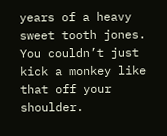years of a heavy sweet tooth jones. You couldn’t just kick a monkey like that off your shoulder.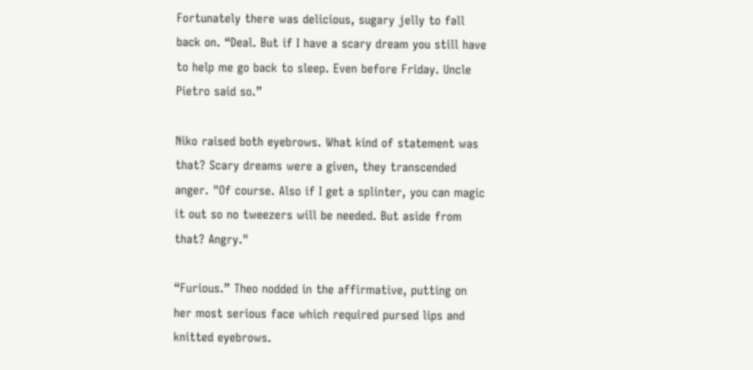Fortunately there was delicious, sugary jelly to fall back on. “Deal. But if I have a scary dream you still have to help me go back to sleep. Even before Friday. Uncle Pietro said so.”

Niko raised both eyebrows. What kind of statement was that? Scary dreams were a given, they transcended anger. "Of course. Also if I get a splinter, you can magic it out so no tweezers will be needed. But aside from that? Angry."

“Furious.” Theo nodded in the affirmative, putting on her most serious face which required pursed lips and knitted eyebrows.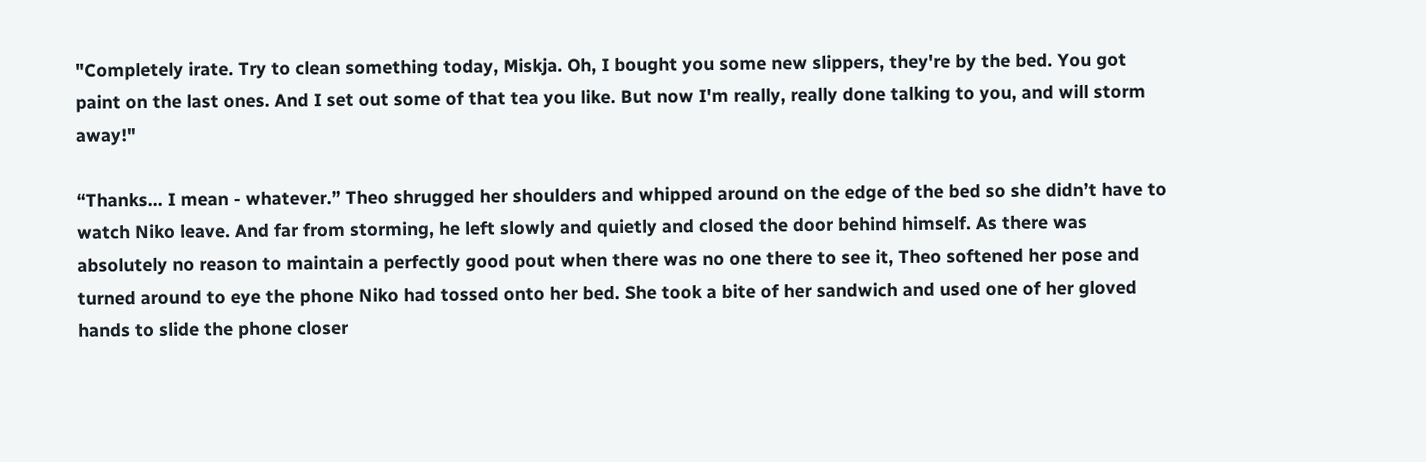"Completely irate. Try to clean something today, Miskja. Oh, I bought you some new slippers, they're by the bed. You got paint on the last ones. And I set out some of that tea you like. But now I'm really, really done talking to you, and will storm away!"

“Thanks… I mean - whatever.” Theo shrugged her shoulders and whipped around on the edge of the bed so she didn’t have to watch Niko leave. And far from storming, he left slowly and quietly and closed the door behind himself. As there was absolutely no reason to maintain a perfectly good pout when there was no one there to see it, Theo softened her pose and turned around to eye the phone Niko had tossed onto her bed. She took a bite of her sandwich and used one of her gloved hands to slide the phone closer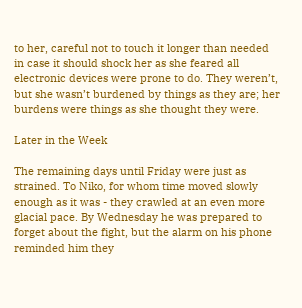to her, careful not to touch it longer than needed in case it should shock her as she feared all electronic devices were prone to do. They weren’t, but she wasn’t burdened by things as they are; her burdens were things as she thought they were.

Later in the Week

The remaining days until Friday were just as strained. To Niko, for whom time moved slowly enough as it was - they crawled at an even more glacial pace. By Wednesday he was prepared to forget about the fight, but the alarm on his phone reminded him they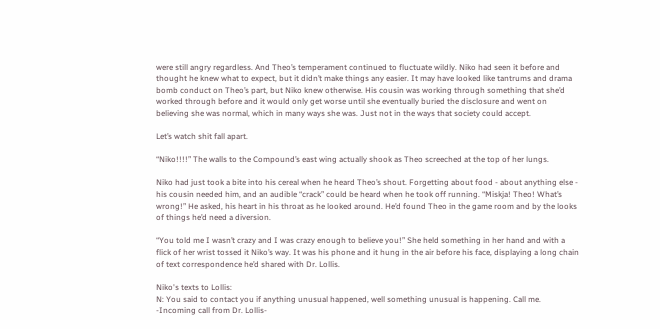were still angry regardless. And Theo’s temperament continued to fluctuate wildly. Niko had seen it before and thought he knew what to expect, but it didn’t make things any easier. It may have looked like tantrums and drama bomb conduct on Theo’s part, but Niko knew otherwise. His cousin was working through something that she’d worked through before and it would only get worse until she eventually buried the disclosure and went on believing she was normal, which in many ways she was. Just not in the ways that society could accept.

Let’s watch shit fall apart.

“Niko!!!!” The walls to the Compound’s east wing actually shook as Theo screeched at the top of her lungs.

Niko had just took a bite into his cereal when he heard Theo’s shout. Forgetting about food - about anything else - his cousin needed him, and an audible “crack” could be heard when he took off running. “Miskja! Theo! What’s wrong!” He asked, his heart in his throat as he looked around. He’d found Theo in the game room and by the looks of things he’d need a diversion.

“You told me I wasn’t crazy and I was crazy enough to believe you!” She held something in her hand and with a flick of her wrist tossed it Niko’s way. It was his phone and it hung in the air before his face, displaying a long chain of text correspondence he’d shared with Dr. Lollis.

Niko's texts to Lollis:
N: You said to contact you if anything unusual happened, well something unusual is happening. Call me.
-Incoming call from Dr. Lollis-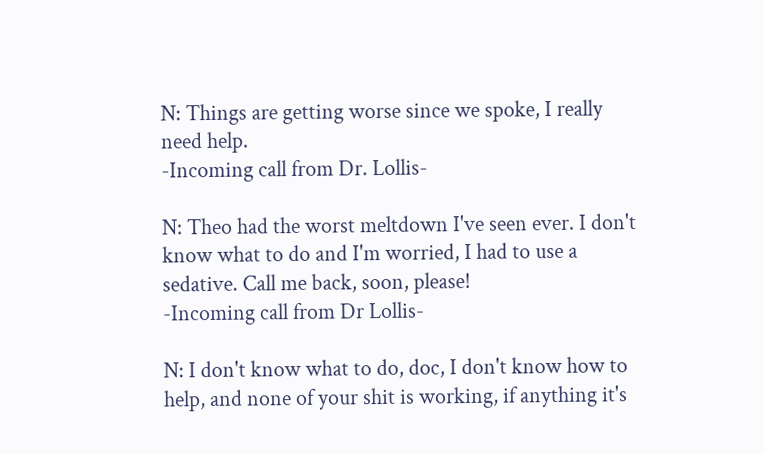N: Things are getting worse since we spoke, I really need help.
-Incoming call from Dr. Lollis-

N: Theo had the worst meltdown I've seen ever. I don't know what to do and I'm worried, I had to use a sedative. Call me back, soon, please!
-Incoming call from Dr Lollis-

N: I don't know what to do, doc, I don't know how to help, and none of your shit is working, if anything it's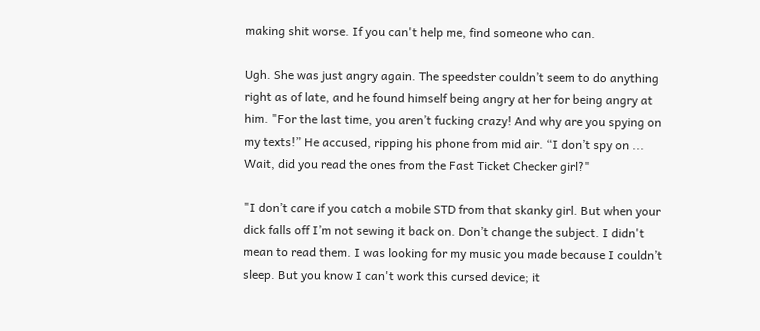making shit worse. If you can't help me, find someone who can.

Ugh. She was just angry again. The speedster couldn’t seem to do anything right as of late, and he found himself being angry at her for being angry at him. "For the last time, you aren’t fucking crazy! And why are you spying on my texts!” He accused, ripping his phone from mid air. “I don’t spy on ... Wait, did you read the ones from the Fast Ticket Checker girl?"

"I don’t care if you catch a mobile STD from that skanky girl. But when your dick falls off I’m not sewing it back on. Don’t change the subject. I didn't mean to read them. I was looking for my music you made because I couldn’t sleep. But you know I can't work this cursed device; it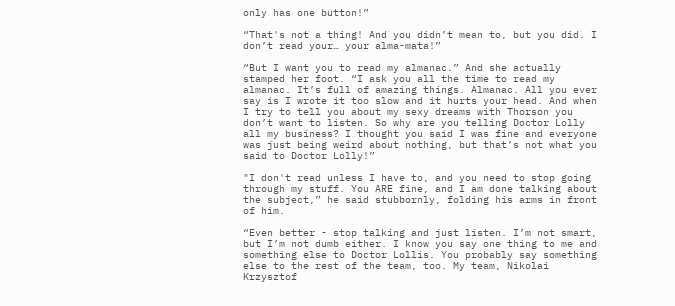only has one button!”

“That's not a thing! And you didn’t mean to, but you did. I don’t read your… your alma-mata!”

“But I want you to read my almanac.” And she actually stamped her foot. “I ask you all the time to read my almanac. It’s full of amazing things. Almanac. All you ever say is I wrote it too slow and it hurts your head. And when I try to tell you about my sexy dreams with Thorson you don’t want to listen. So why are you telling Doctor Lolly all my business? I thought you said I was fine and everyone was just being weird about nothing, but that’s not what you said to Doctor Lolly!”

"I don't read unless I have to, and you need to stop going through my stuff. You ARE fine, and I am done talking about the subject,” he said stubbornly, folding his arms in front of him.

“Even better - stop talking and just listen. I’m not smart, but I’m not dumb either. I know you say one thing to me and something else to Doctor Lollis. You probably say something else to the rest of the team, too. My team, Nikolai Krzysztof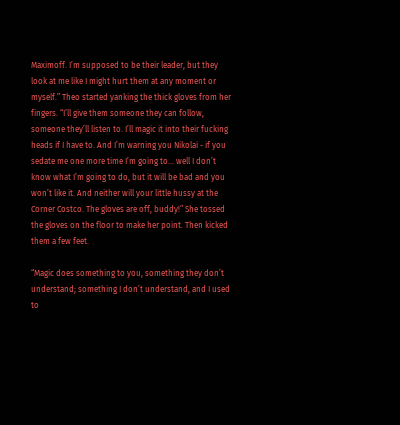Maximoff. I’m supposed to be their leader, but they look at me like I might hurt them at any moment or myself.” Theo started yanking the thick gloves from her fingers. “I’ll give them someone they can follow, someone they’ll listen to. I’ll magic it into their fucking heads if I have to. And I’m warning you Nikolai - if you sedate me one more time I’m going to… well I don’t know what I’m going to do, but it will be bad and you won’t like it. And neither will your little hussy at the Corner Costco. The gloves are off, buddy!” She tossed the gloves on the floor to make her point. Then kicked them a few feet.

“Magic does something to you, something they don’t understand; something I don’t understand, and I used to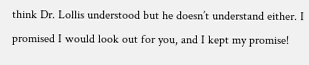think Dr. Lollis understood but he doesn’t understand either. I promised I would look out for you, and I kept my promise!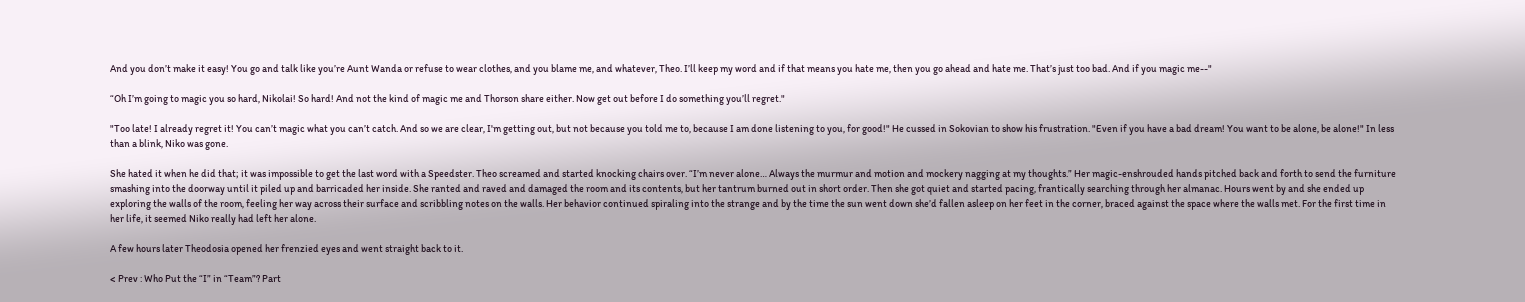And you don’t make it easy! You go and talk like you’re Aunt Wanda or refuse to wear clothes, and you blame me, and whatever, Theo. I’ll keep my word and if that means you hate me, then you go ahead and hate me. That’s just too bad. And if you magic me--"

“Oh I’m going to magic you so hard, Nikolai! So hard! And not the kind of magic me and Thorson share either. Now get out before I do something you’ll regret."

"Too late! I already regret it! You can’t magic what you can’t catch. And so we are clear, I'm getting out, but not because you told me to, because I am done listening to you, for good!" He cussed in Sokovian to show his frustration. "Even if you have a bad dream! You want to be alone, be alone!" In less than a blink, Niko was gone.

She hated it when he did that; it was impossible to get the last word with a Speedster. Theo screamed and started knocking chairs over. “I’m never alone… Always the murmur and motion and mockery nagging at my thoughts.” Her magic-enshrouded hands pitched back and forth to send the furniture smashing into the doorway until it piled up and barricaded her inside. She ranted and raved and damaged the room and its contents, but her tantrum burned out in short order. Then she got quiet and started pacing, frantically searching through her almanac. Hours went by and she ended up exploring the walls of the room, feeling her way across their surface and scribbling notes on the walls. Her behavior continued spiraling into the strange and by the time the sun went down she’d fallen asleep on her feet in the corner, braced against the space where the walls met. For the first time in her life, it seemed Niko really had left her alone.

A few hours later Theodosia opened her frenzied eyes and went straight back to it.

< Prev : Who Put the “I” in “Team”? Part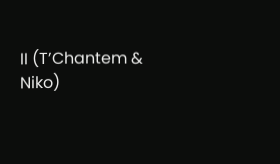II (T’Chantem & Niko)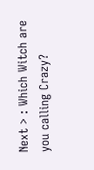Next > : Which Witch are you calling Crazy?